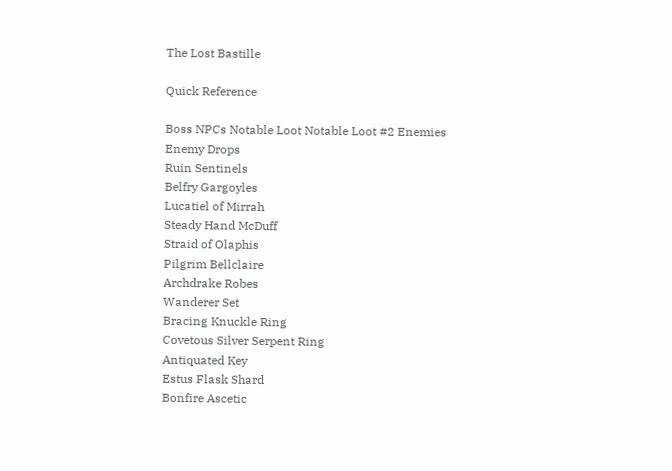The Lost Bastille

Quick Reference

Boss NPCs Notable Loot Notable Loot #2 Enemies Enemy Drops
Ruin Sentinels
Belfry Gargoyles
Lucatiel of Mirrah
Steady Hand McDuff
Straid of Olaphis
Pilgrim Bellclaire
Archdrake Robes
Wanderer Set
Bracing Knuckle Ring
Covetous Silver Serpent Ring
Antiquated Key
Estus Flask Shard
Bonfire Ascetic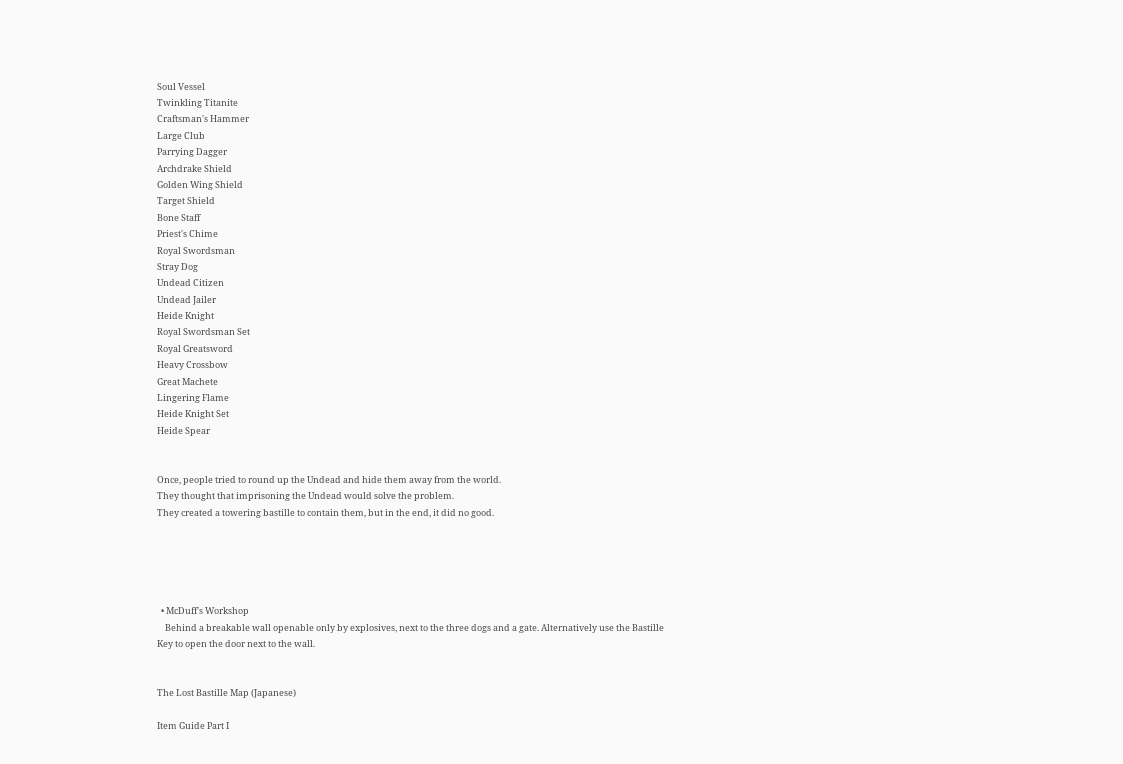Soul Vessel
Twinkling Titanite
Craftsman's Hammer
Large Club
Parrying Dagger
Archdrake Shield
Golden Wing Shield
Target Shield
Bone Staff
Priest's Chime
Royal Swordsman
Stray Dog
Undead Citizen
Undead Jailer
Heide Knight
Royal Swordsman Set
Royal Greatsword
Heavy Crossbow
Great Machete
Lingering Flame
Heide Knight Set
Heide Spear


Once, people tried to round up the Undead and hide them away from the world.
They thought that imprisoning the Undead would solve the problem.
They created a towering bastille to contain them, but in the end, it did no good.





  • McDuff's Workshop
    Behind a breakable wall openable only by explosives, next to the three dogs and a gate. Alternatively use the Bastille Key to open the door next to the wall.


The Lost Bastille Map (Japanese)

Item Guide Part I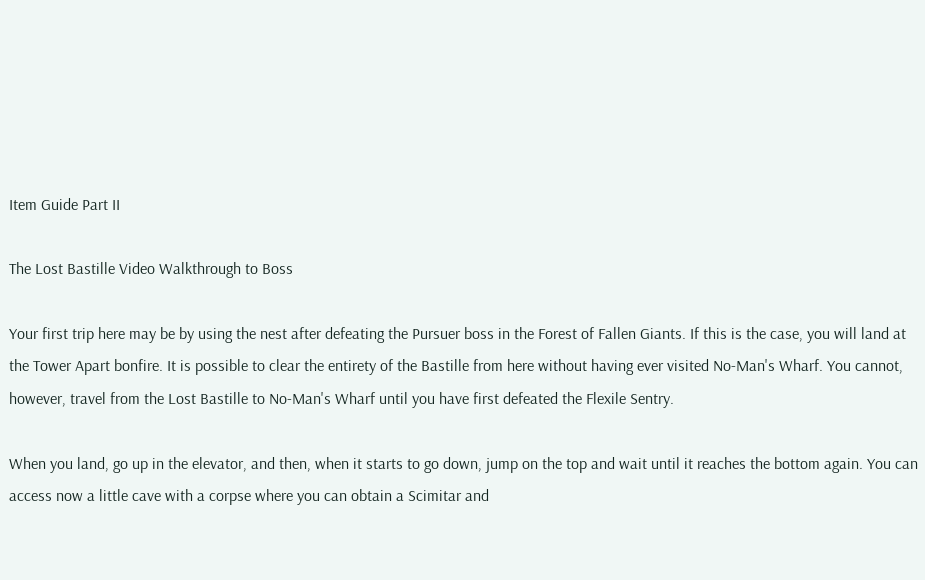Item Guide Part II

The Lost Bastille Video Walkthrough to Boss

Your first trip here may be by using the nest after defeating the Pursuer boss in the Forest of Fallen Giants. If this is the case, you will land at the Tower Apart bonfire. It is possible to clear the entirety of the Bastille from here without having ever visited No-Man's Wharf. You cannot, however, travel from the Lost Bastille to No-Man's Wharf until you have first defeated the Flexile Sentry.

When you land, go up in the elevator, and then, when it starts to go down, jump on the top and wait until it reaches the bottom again. You can access now a little cave with a corpse where you can obtain a Scimitar and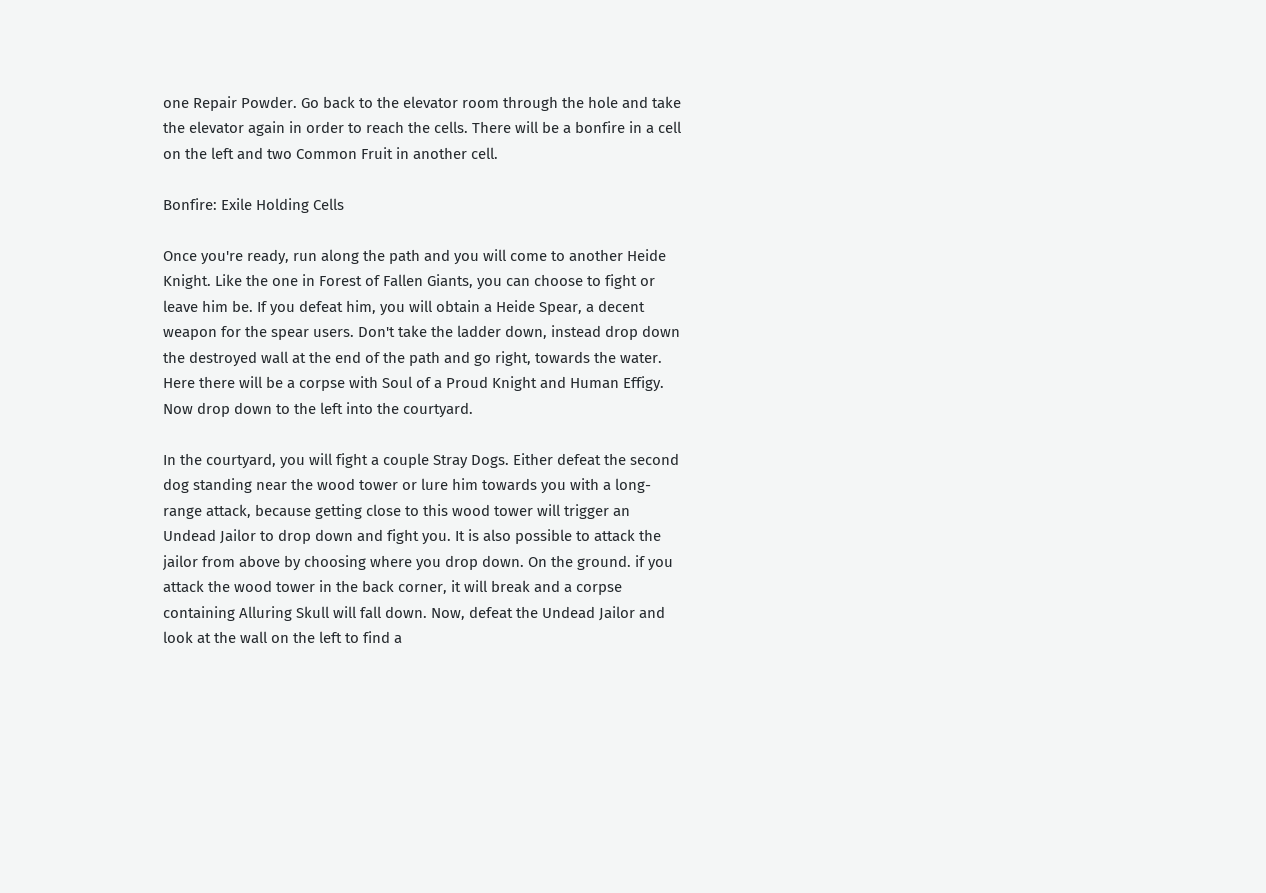one Repair Powder. Go back to the elevator room through the hole and take the elevator again in order to reach the cells. There will be a bonfire in a cell on the left and two Common Fruit in another cell.

Bonfire: Exile Holding Cells

Once you're ready, run along the path and you will come to another Heide Knight. Like the one in Forest of Fallen Giants, you can choose to fight or leave him be. If you defeat him, you will obtain a Heide Spear, a decent weapon for the spear users. Don't take the ladder down, instead drop down the destroyed wall at the end of the path and go right, towards the water. Here there will be a corpse with Soul of a Proud Knight and Human Effigy. Now drop down to the left into the courtyard.

In the courtyard, you will fight a couple Stray Dogs. Either defeat the second dog standing near the wood tower or lure him towards you with a long-range attack, because getting close to this wood tower will trigger an Undead Jailor to drop down and fight you. It is also possible to attack the jailor from above by choosing where you drop down. On the ground. if you attack the wood tower in the back corner, it will break and a corpse containing Alluring Skull will fall down. Now, defeat the Undead Jailor and look at the wall on the left to find a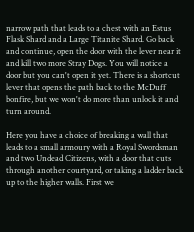narrow path that leads to a chest with an Estus Flask Shard and a Large Titanite Shard. Go back and continue, open the door with the lever near it and kill two more Stray Dogs. You will notice a door but you can't open it yet. There is a shortcut lever that opens the path back to the McDuff bonfire, but we won't do more than unlock it and turn around.

Here you have a choice of breaking a wall that leads to a small armoury with a Royal Swordsman and two Undead Citizens, with a door that cuts through another courtyard, or taking a ladder back up to the higher walls. First we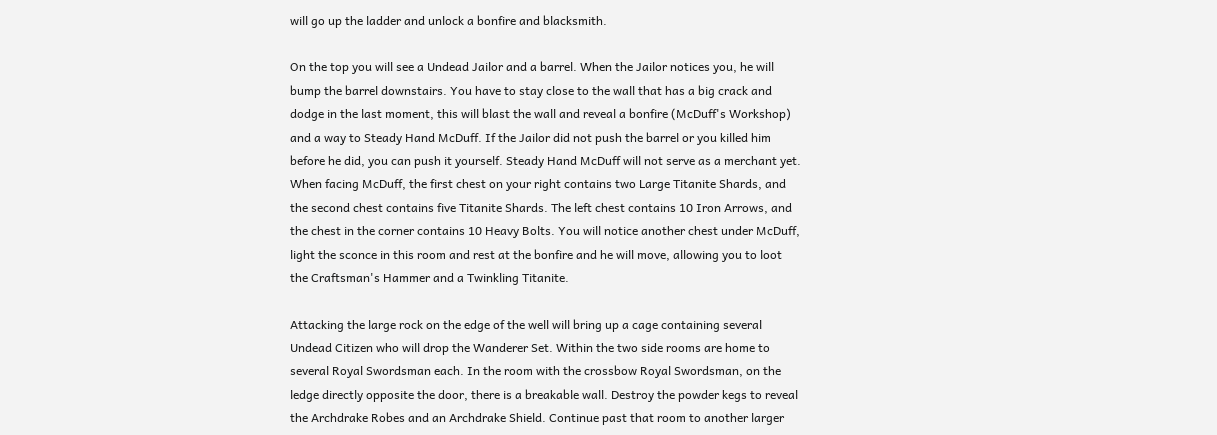will go up the ladder and unlock a bonfire and blacksmith.

On the top you will see a Undead Jailor and a barrel. When the Jailor notices you, he will bump the barrel downstairs. You have to stay close to the wall that has a big crack and dodge in the last moment, this will blast the wall and reveal a bonfire (McDuff's Workshop) and a way to Steady Hand McDuff. If the Jailor did not push the barrel or you killed him before he did, you can push it yourself. Steady Hand McDuff will not serve as a merchant yet. When facing McDuff, the first chest on your right contains two Large Titanite Shards, and the second chest contains five Titanite Shards. The left chest contains 10 Iron Arrows, and the chest in the corner contains 10 Heavy Bolts. You will notice another chest under McDuff, light the sconce in this room and rest at the bonfire and he will move, allowing you to loot the Craftsman's Hammer and a Twinkling Titanite.

Attacking the large rock on the edge of the well will bring up a cage containing several Undead Citizen who will drop the Wanderer Set. Within the two side rooms are home to several Royal Swordsman each. In the room with the crossbow Royal Swordsman, on the ledge directly opposite the door, there is a breakable wall. Destroy the powder kegs to reveal the Archdrake Robes and an Archdrake Shield. Continue past that room to another larger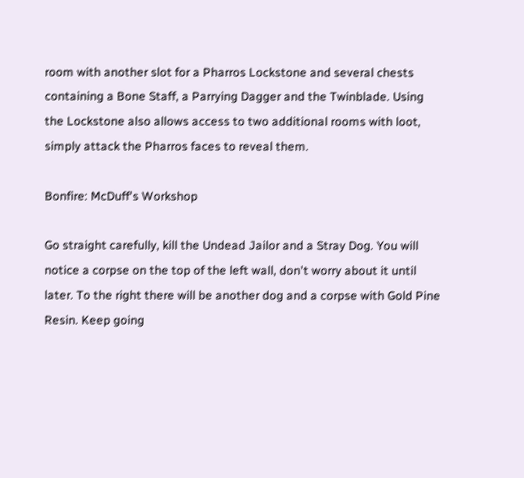room with another slot for a Pharros Lockstone and several chests containing a Bone Staff, a Parrying Dagger and the Twinblade. Using the Lockstone also allows access to two additional rooms with loot, simply attack the Pharros faces to reveal them.

Bonfire: McDuff's Workshop

Go straight carefully, kill the Undead Jailor and a Stray Dog. You will notice a corpse on the top of the left wall, don't worry about it until later. To the right there will be another dog and a corpse with Gold Pine Resin. Keep going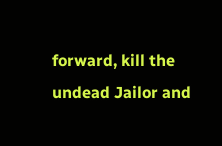forward, kill the undead Jailor and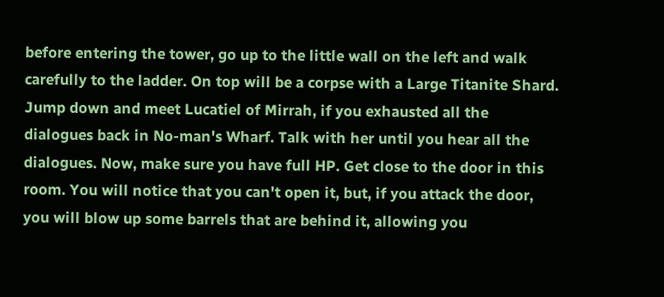before entering the tower, go up to the little wall on the left and walk carefully to the ladder. On top will be a corpse with a Large Titanite Shard. Jump down and meet Lucatiel of Mirrah, if you exhausted all the dialogues back in No-man's Wharf. Talk with her until you hear all the dialogues. Now, make sure you have full HP. Get close to the door in this room. You will notice that you can't open it, but, if you attack the door, you will blow up some barrels that are behind it, allowing you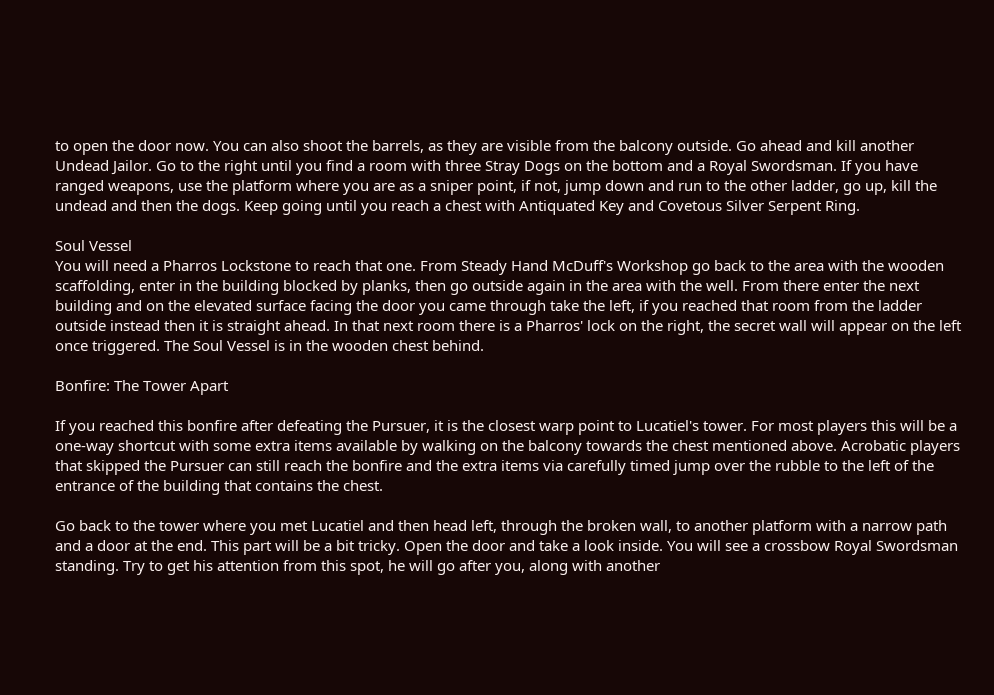to open the door now. You can also shoot the barrels, as they are visible from the balcony outside. Go ahead and kill another Undead Jailor. Go to the right until you find a room with three Stray Dogs on the bottom and a Royal Swordsman. If you have ranged weapons, use the platform where you are as a sniper point, if not, jump down and run to the other ladder, go up, kill the undead and then the dogs. Keep going until you reach a chest with Antiquated Key and Covetous Silver Serpent Ring.

Soul Vessel
You will need a Pharros Lockstone to reach that one. From Steady Hand McDuff's Workshop go back to the area with the wooden scaffolding, enter in the building blocked by planks, then go outside again in the area with the well. From there enter the next building and on the elevated surface facing the door you came through take the left, if you reached that room from the ladder outside instead then it is straight ahead. In that next room there is a Pharros' lock on the right, the secret wall will appear on the left once triggered. The Soul Vessel is in the wooden chest behind.

Bonfire: The Tower Apart

If you reached this bonfire after defeating the Pursuer, it is the closest warp point to Lucatiel's tower. For most players this will be a one-way shortcut with some extra items available by walking on the balcony towards the chest mentioned above. Acrobatic players that skipped the Pursuer can still reach the bonfire and the extra items via carefully timed jump over the rubble to the left of the entrance of the building that contains the chest.

Go back to the tower where you met Lucatiel and then head left, through the broken wall, to another platform with a narrow path and a door at the end. This part will be a bit tricky. Open the door and take a look inside. You will see a crossbow Royal Swordsman standing. Try to get his attention from this spot, he will go after you, along with another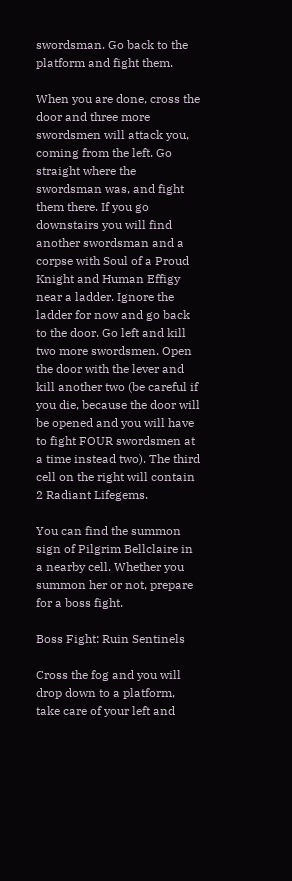swordsman. Go back to the platform and fight them.

When you are done, cross the door and three more swordsmen will attack you, coming from the left. Go straight where the swordsman was, and fight them there. If you go downstairs you will find another swordsman and a corpse with Soul of a Proud Knight and Human Effigy near a ladder. Ignore the ladder for now and go back to the door. Go left and kill two more swordsmen. Open the door with the lever and kill another two (be careful if you die, because the door will be opened and you will have to fight FOUR swordsmen at a time instead two). The third cell on the right will contain 2 Radiant Lifegems.

You can find the summon sign of Pilgrim Bellclaire in a nearby cell. Whether you summon her or not, prepare for a boss fight.

Boss Fight: Ruin Sentinels

Cross the fog and you will drop down to a platform, take care of your left and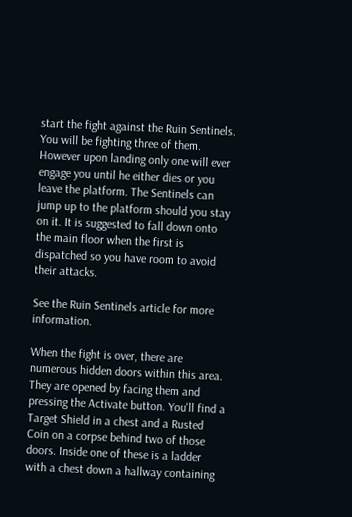start the fight against the Ruin Sentinels. You will be fighting three of them. However upon landing only one will ever engage you until he either dies or you leave the platform. The Sentinels can jump up to the platform should you stay on it. It is suggested to fall down onto the main floor when the first is dispatched so you have room to avoid their attacks.

See the Ruin Sentinels article for more information.

When the fight is over, there are numerous hidden doors within this area. They are opened by facing them and pressing the Activate button. You'll find a Target Shield in a chest and a Rusted Coin on a corpse behind two of those doors. Inside one of these is a ladder with a chest down a hallway containing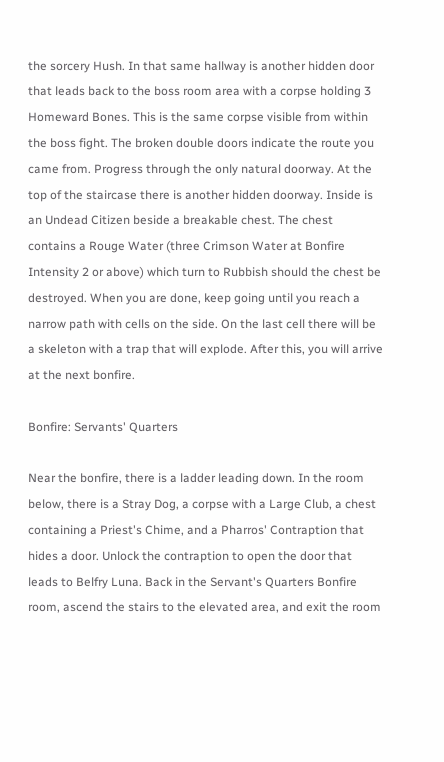the sorcery Hush. In that same hallway is another hidden door that leads back to the boss room area with a corpse holding 3 Homeward Bones. This is the same corpse visible from within the boss fight. The broken double doors indicate the route you came from. Progress through the only natural doorway. At the top of the staircase there is another hidden doorway. Inside is an Undead Citizen beside a breakable chest. The chest contains a Rouge Water (three Crimson Water at Bonfire Intensity 2 or above) which turn to Rubbish should the chest be destroyed. When you are done, keep going until you reach a narrow path with cells on the side. On the last cell there will be a skeleton with a trap that will explode. After this, you will arrive at the next bonfire.

Bonfire: Servants' Quarters

Near the bonfire, there is a ladder leading down. In the room below, there is a Stray Dog, a corpse with a Large Club, a chest containing a Priest's Chime, and a Pharros' Contraption that hides a door. Unlock the contraption to open the door that leads to Belfry Luna. Back in the Servant's Quarters Bonfire room, ascend the stairs to the elevated area, and exit the room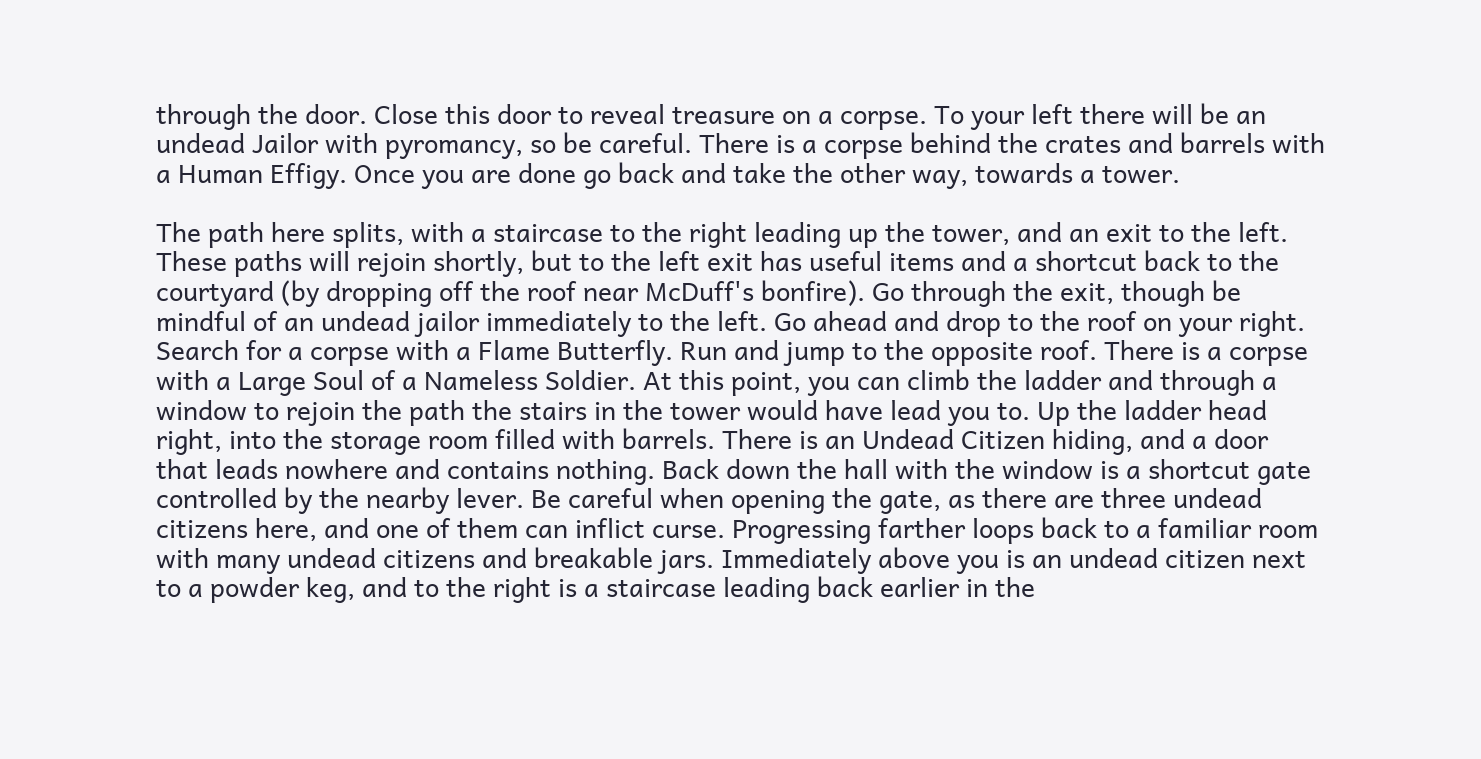through the door. Close this door to reveal treasure on a corpse. To your left there will be an undead Jailor with pyromancy, so be careful. There is a corpse behind the crates and barrels with a Human Effigy. Once you are done go back and take the other way, towards a tower.

The path here splits, with a staircase to the right leading up the tower, and an exit to the left. These paths will rejoin shortly, but to the left exit has useful items and a shortcut back to the courtyard (by dropping off the roof near McDuff's bonfire). Go through the exit, though be mindful of an undead jailor immediately to the left. Go ahead and drop to the roof on your right. Search for a corpse with a Flame Butterfly. Run and jump to the opposite roof. There is a corpse with a Large Soul of a Nameless Soldier. At this point, you can climb the ladder and through a window to rejoin the path the stairs in the tower would have lead you to. Up the ladder head right, into the storage room filled with barrels. There is an Undead Citizen hiding, and a door that leads nowhere and contains nothing. Back down the hall with the window is a shortcut gate controlled by the nearby lever. Be careful when opening the gate, as there are three undead citizens here, and one of them can inflict curse. Progressing farther loops back to a familiar room with many undead citizens and breakable jars. Immediately above you is an undead citizen next to a powder keg, and to the right is a staircase leading back earlier in the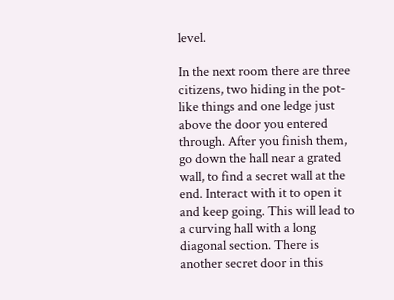level.

In the next room there are three citizens, two hiding in the pot-like things and one ledge just above the door you entered through. After you finish them, go down the hall near a grated wall, to find a secret wall at the end. Interact with it to open it and keep going. This will lead to a curving hall with a long diagonal section. There is another secret door in this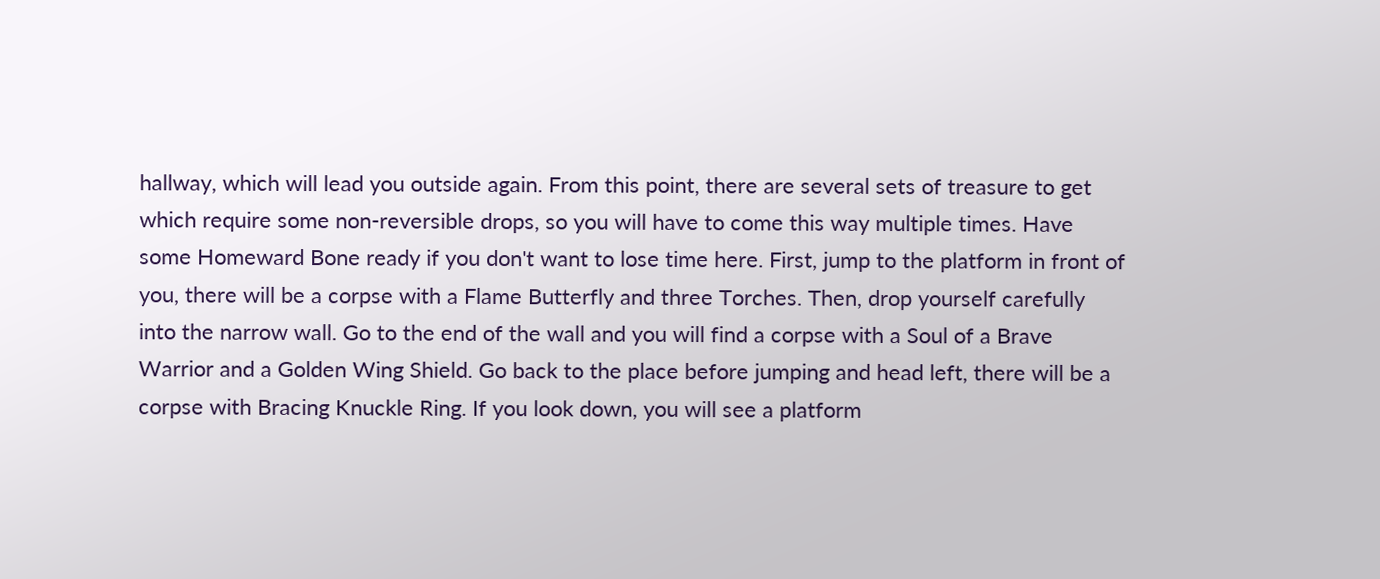hallway, which will lead you outside again. From this point, there are several sets of treasure to get which require some non-reversible drops, so you will have to come this way multiple times. Have some Homeward Bone ready if you don't want to lose time here. First, jump to the platform in front of you, there will be a corpse with a Flame Butterfly and three Torches. Then, drop yourself carefully into the narrow wall. Go to the end of the wall and you will find a corpse with a Soul of a Brave Warrior and a Golden Wing Shield. Go back to the place before jumping and head left, there will be a corpse with Bracing Knuckle Ring. If you look down, you will see a platform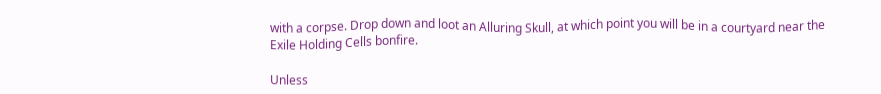with a corpse. Drop down and loot an Alluring Skull, at which point you will be in a courtyard near the Exile Holding Cells bonfire.

Unless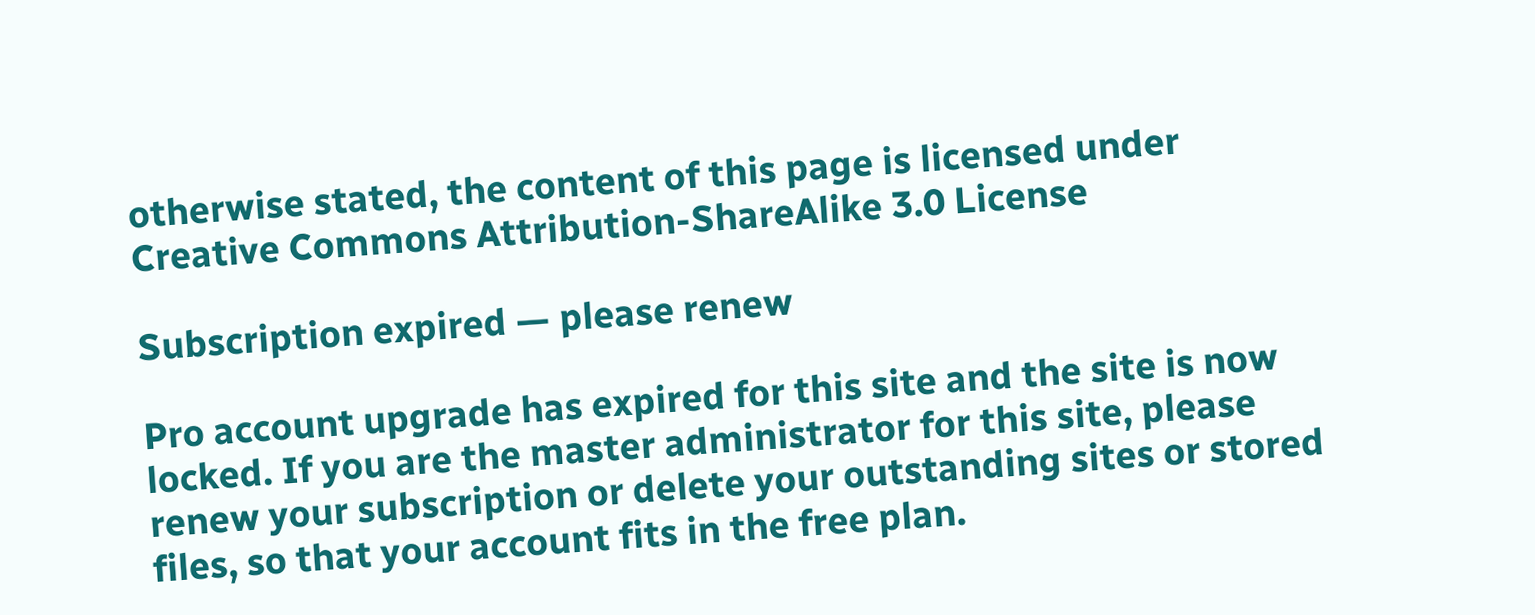otherwise stated, the content of this page is licensed under Creative Commons Attribution-ShareAlike 3.0 License

Subscription expired — please renew

Pro account upgrade has expired for this site and the site is now locked. If you are the master administrator for this site, please renew your subscription or delete your outstanding sites or stored files, so that your account fits in the free plan.